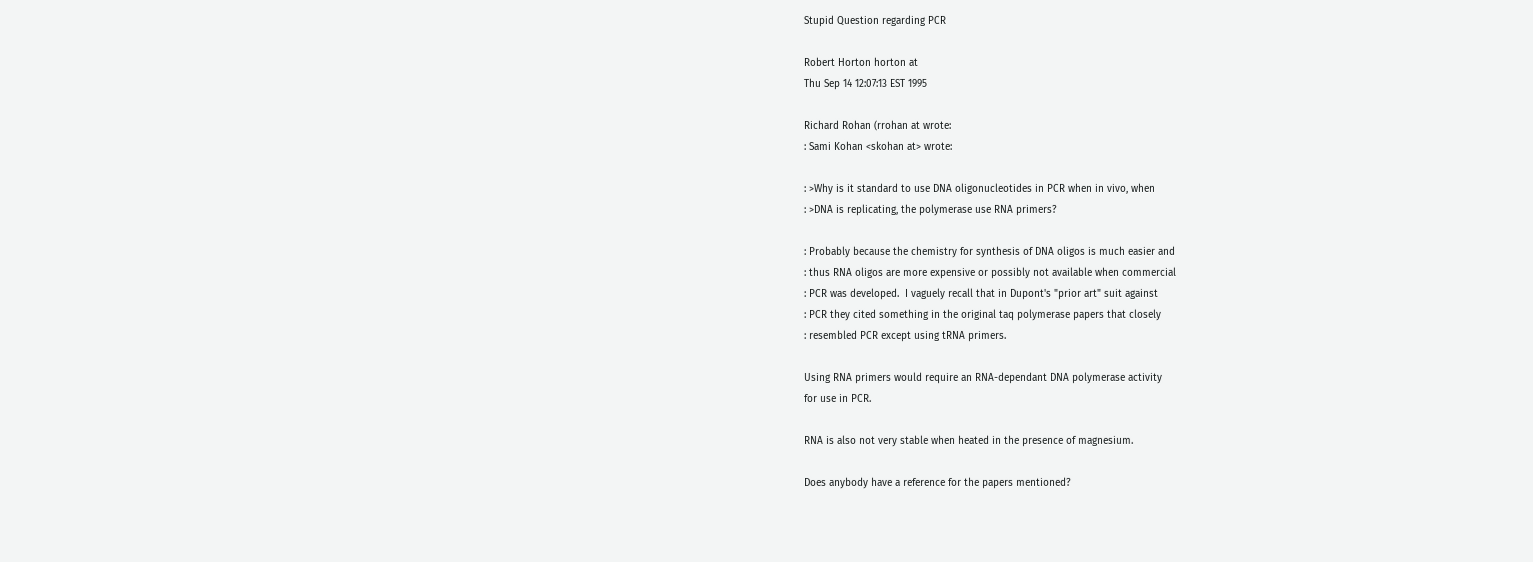Stupid Question regarding PCR

Robert Horton horton at
Thu Sep 14 12:07:13 EST 1995

Richard Rohan (rrohan at wrote:
: Sami Kohan <skohan at> wrote:

: >Why is it standard to use DNA oligonucleotides in PCR when in vivo, when
: >DNA is replicating, the polymerase use RNA primers?

: Probably because the chemistry for synthesis of DNA oligos is much easier and
: thus RNA oligos are more expensive or possibly not available when commercial
: PCR was developed.  I vaguely recall that in Dupont's "prior art" suit against
: PCR they cited something in the original taq polymerase papers that closely
: resembled PCR except using tRNA primers.

Using RNA primers would require an RNA-dependant DNA polymerase activity
for use in PCR.

RNA is also not very stable when heated in the presence of magnesium.

Does anybody have a reference for the papers mentioned?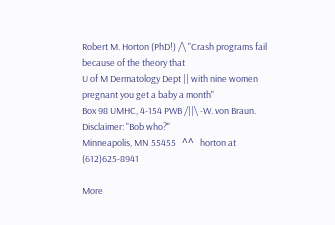Robert M. Horton (PhD!) /\ "Crash programs fail because of the theory that
U of M Dermatology Dept || with nine women pregnant you get a baby a month"
Box 98 UMHC, 4-154 PWB /||\ -W. von Braun.   Disclaimer: "Bob who?"
Minneapolis, MN 55455   ^^   horton at       (612)625-8941

More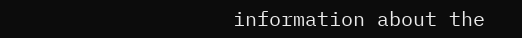information about the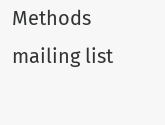Methods mailing list